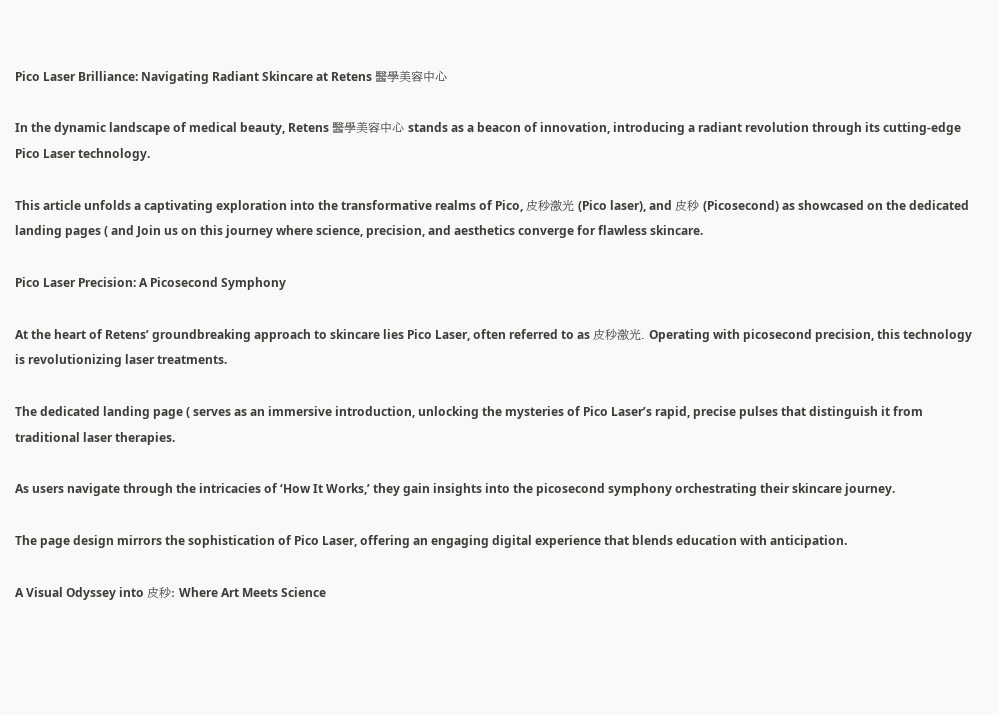Pico Laser Brilliance: Navigating Radiant Skincare at Retens 醫學美容中心

In the dynamic landscape of medical beauty, Retens 醫學美容中心 stands as a beacon of innovation, introducing a radiant revolution through its cutting-edge Pico Laser technology.

This article unfolds a captivating exploration into the transformative realms of Pico, 皮秒激光 (Pico laser), and 皮秒 (Picosecond) as showcased on the dedicated landing pages ( and Join us on this journey where science, precision, and aesthetics converge for flawless skincare.

Pico Laser Precision: A Picosecond Symphony

At the heart of Retens’ groundbreaking approach to skincare lies Pico Laser, often referred to as 皮秒激光. Operating with picosecond precision, this technology is revolutionizing laser treatments.

The dedicated landing page ( serves as an immersive introduction, unlocking the mysteries of Pico Laser’s rapid, precise pulses that distinguish it from traditional laser therapies.

As users navigate through the intricacies of ‘How It Works,’ they gain insights into the picosecond symphony orchestrating their skincare journey.

The page design mirrors the sophistication of Pico Laser, offering an engaging digital experience that blends education with anticipation.

A Visual Odyssey into 皮秒: Where Art Meets Science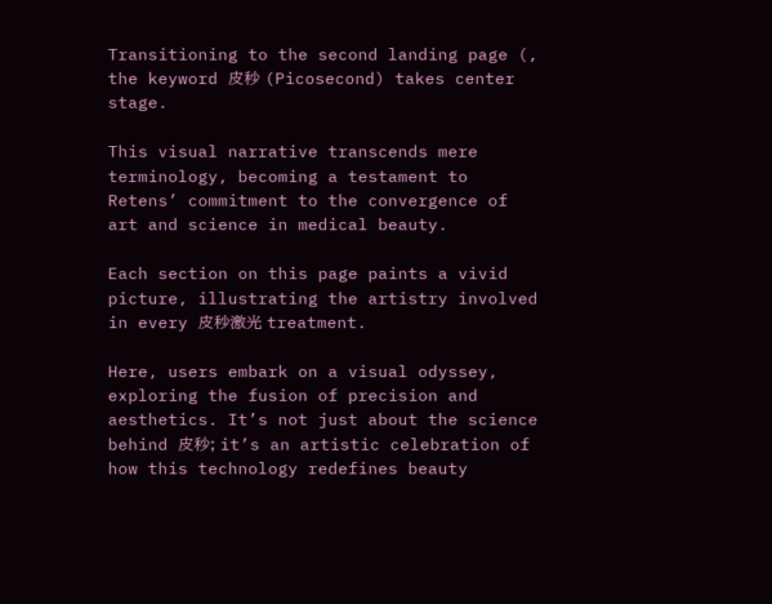Transitioning to the second landing page (, the keyword 皮秒 (Picosecond) takes center stage.

This visual narrative transcends mere terminology, becoming a testament to Retens’ commitment to the convergence of art and science in medical beauty.

Each section on this page paints a vivid picture, illustrating the artistry involved in every 皮秒激光 treatment.

Here, users embark on a visual odyssey, exploring the fusion of precision and aesthetics. It’s not just about the science behind 皮秒; it’s an artistic celebration of how this technology redefines beauty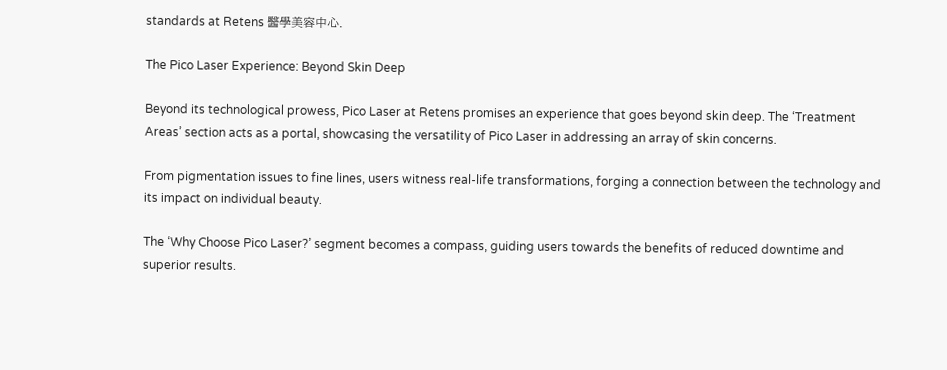standards at Retens 醫學美容中心.

The Pico Laser Experience: Beyond Skin Deep

Beyond its technological prowess, Pico Laser at Retens promises an experience that goes beyond skin deep. The ‘Treatment Areas’ section acts as a portal, showcasing the versatility of Pico Laser in addressing an array of skin concerns.

From pigmentation issues to fine lines, users witness real-life transformations, forging a connection between the technology and its impact on individual beauty.

The ‘Why Choose Pico Laser?’ segment becomes a compass, guiding users towards the benefits of reduced downtime and superior results.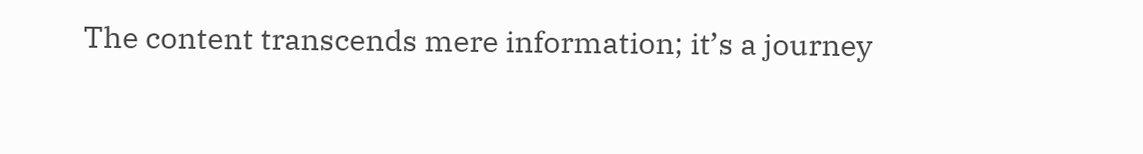The content transcends mere information; it’s a journey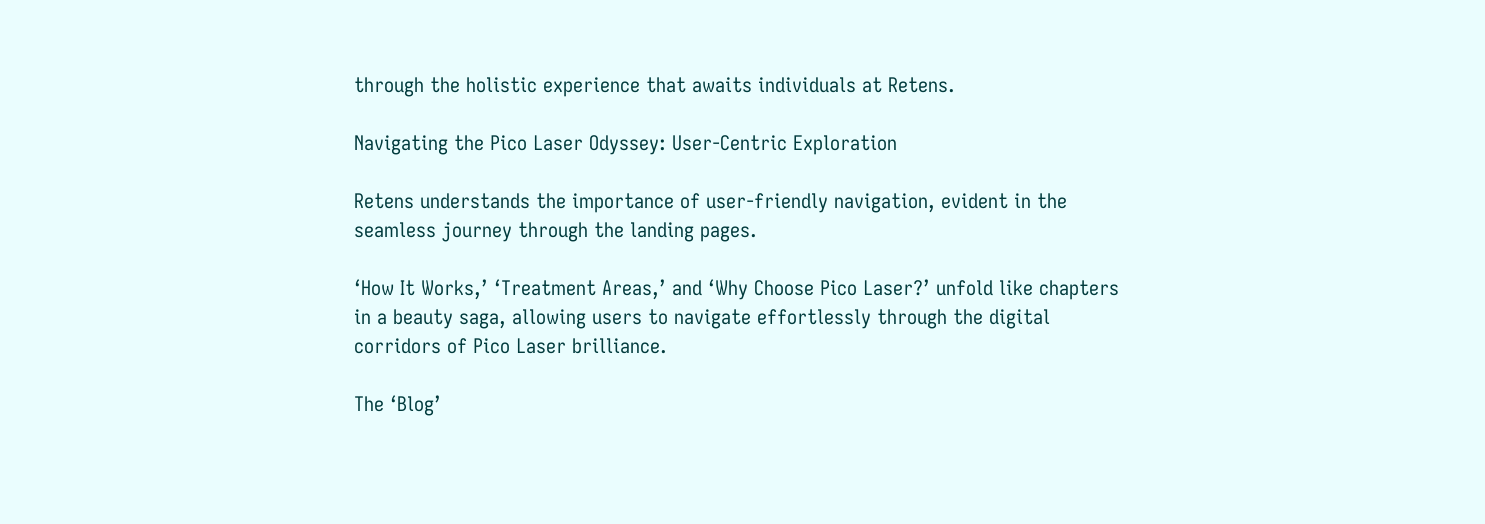through the holistic experience that awaits individuals at Retens.

Navigating the Pico Laser Odyssey: User-Centric Exploration

Retens understands the importance of user-friendly navigation, evident in the seamless journey through the landing pages.

‘How It Works,’ ‘Treatment Areas,’ and ‘Why Choose Pico Laser?’ unfold like chapters in a beauty saga, allowing users to navigate effortlessly through the digital corridors of Pico Laser brilliance.

The ‘Blog’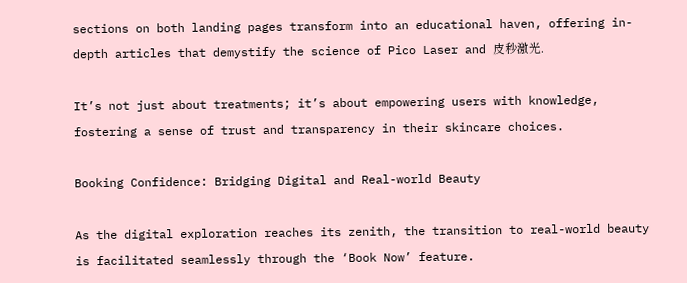sections on both landing pages transform into an educational haven, offering in-depth articles that demystify the science of Pico Laser and 皮秒激光.

It’s not just about treatments; it’s about empowering users with knowledge, fostering a sense of trust and transparency in their skincare choices.

Booking Confidence: Bridging Digital and Real-world Beauty

As the digital exploration reaches its zenith, the transition to real-world beauty is facilitated seamlessly through the ‘Book Now’ feature.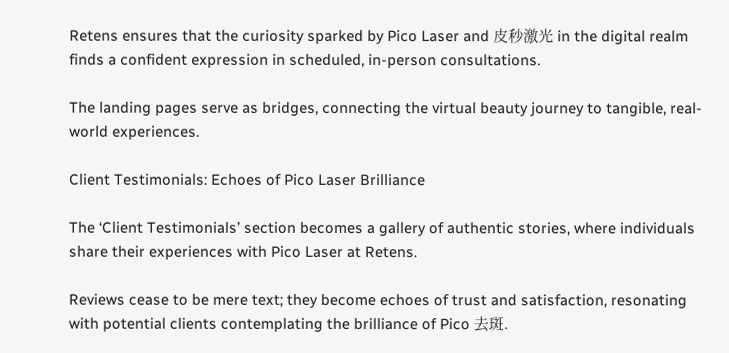Retens ensures that the curiosity sparked by Pico Laser and 皮秒激光 in the digital realm finds a confident expression in scheduled, in-person consultations.

The landing pages serve as bridges, connecting the virtual beauty journey to tangible, real-world experiences.

Client Testimonials: Echoes of Pico Laser Brilliance

The ‘Client Testimonials’ section becomes a gallery of authentic stories, where individuals share their experiences with Pico Laser at Retens.

Reviews cease to be mere text; they become echoes of trust and satisfaction, resonating with potential clients contemplating the brilliance of Pico 去斑.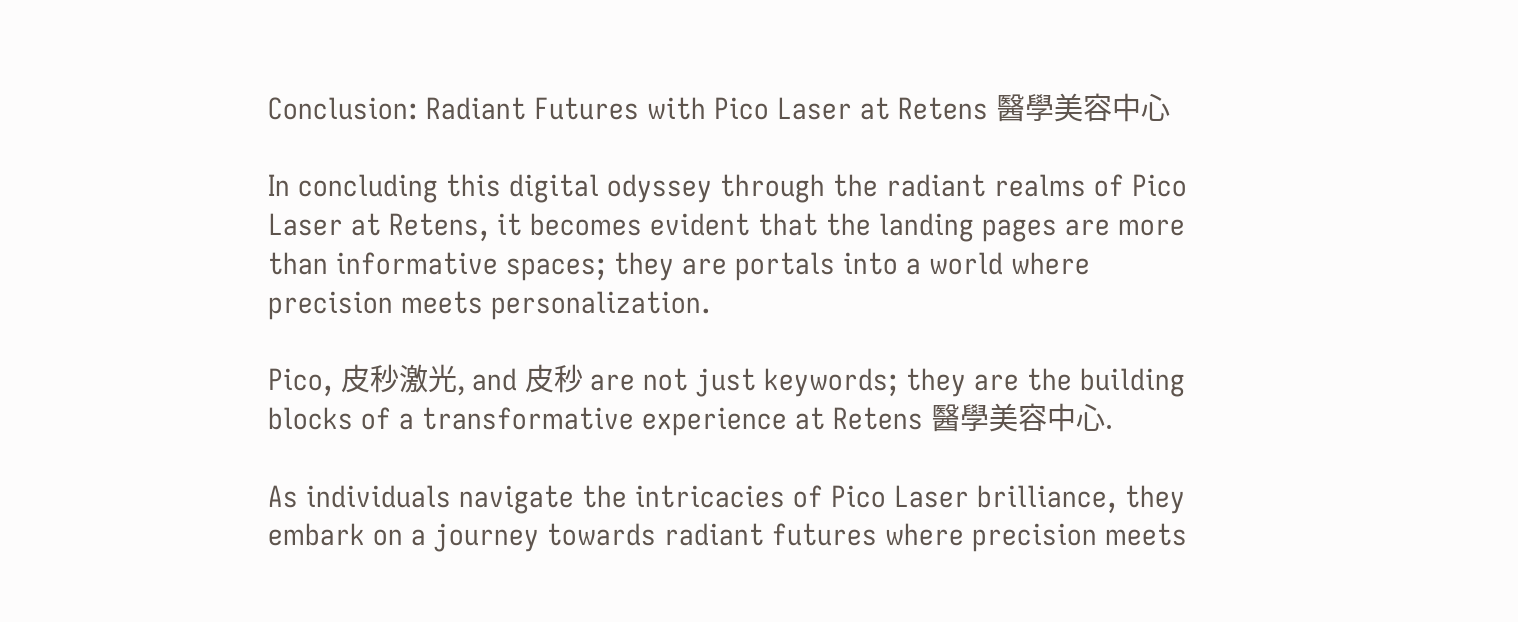Conclusion: Radiant Futures with Pico Laser at Retens 醫學美容中心

In concluding this digital odyssey through the radiant realms of Pico Laser at Retens, it becomes evident that the landing pages are more than informative spaces; they are portals into a world where precision meets personalization.

Pico, 皮秒激光, and 皮秒 are not just keywords; they are the building blocks of a transformative experience at Retens 醫學美容中心.

As individuals navigate the intricacies of Pico Laser brilliance, they embark on a journey towards radiant futures where precision meets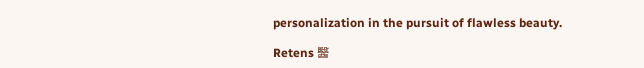personalization in the pursuit of flawless beauty.

Retens 醫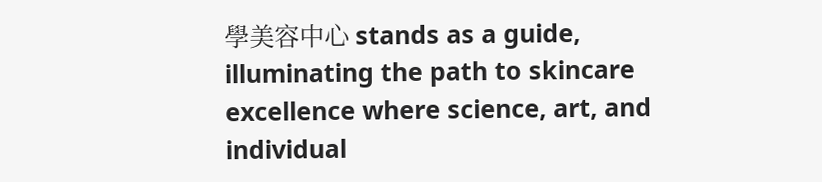學美容中心 stands as a guide, illuminating the path to skincare excellence where science, art, and individual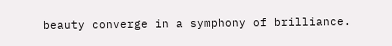beauty converge in a symphony of brilliance.